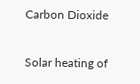Carbon Dioxide

Solar heating of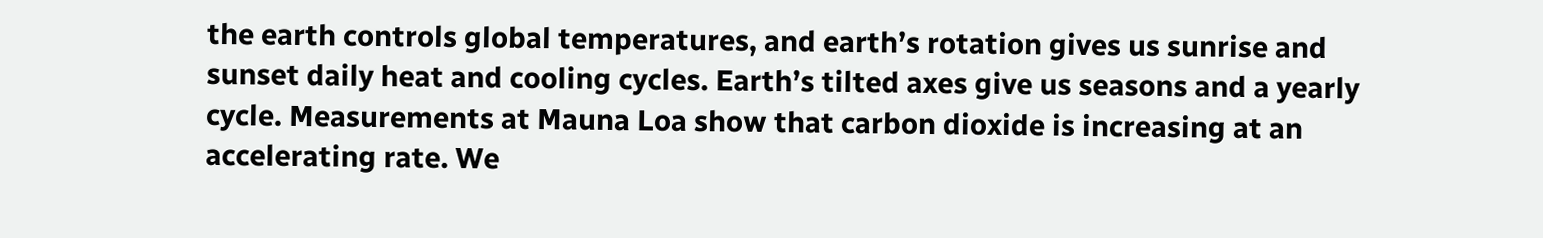the earth controls global temperatures, and earth’s rotation gives us sunrise and sunset daily heat and cooling cycles. Earth’s tilted axes give us seasons and a yearly cycle. Measurements at Mauna Loa show that carbon dioxide is increasing at an accelerating rate. We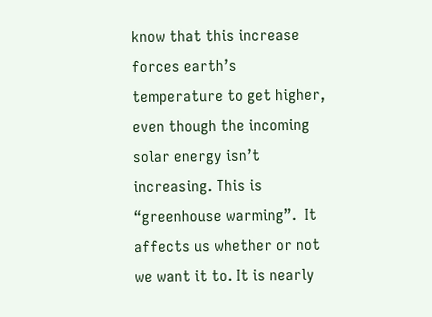know that this increase forces earth’s temperature to get higher, even though the incoming solar energy isn’t increasing. This is “greenhouse warming”.  It affects us whether or not we want it to. It is nearly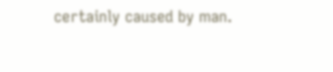certainly caused by man.